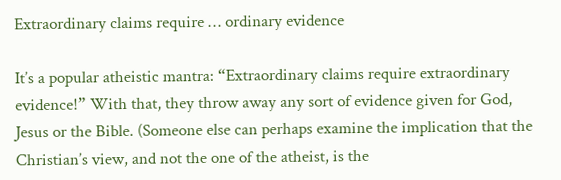Extraordinary claims require … ordinary evidence

It’s a popular atheistic mantra: “Extraordinary claims require extraordinary evidence!” With that, they throw away any sort of evidence given for God, Jesus or the Bible. (Someone else can perhaps examine the implication that the Christian’s view, and not the one of the atheist, is the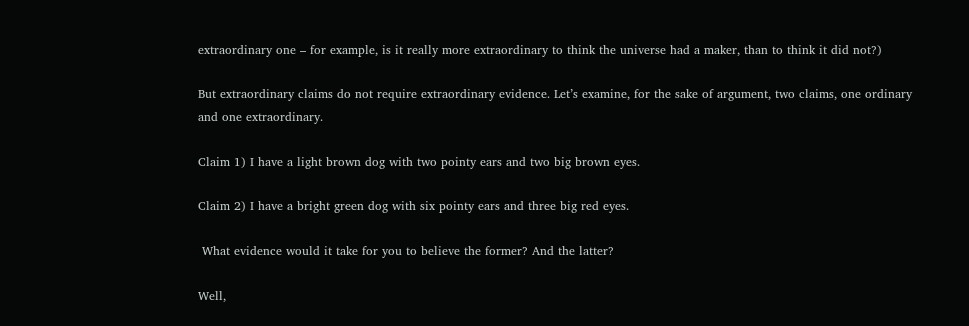extraordinary one – for example, is it really more extraordinary to think the universe had a maker, than to think it did not?)

But extraordinary claims do not require extraordinary evidence. Let’s examine, for the sake of argument, two claims, one ordinary and one extraordinary.

Claim 1) I have a light brown dog with two pointy ears and two big brown eyes.

Claim 2) I have a bright green dog with six pointy ears and three big red eyes.

 What evidence would it take for you to believe the former? And the latter?

Well,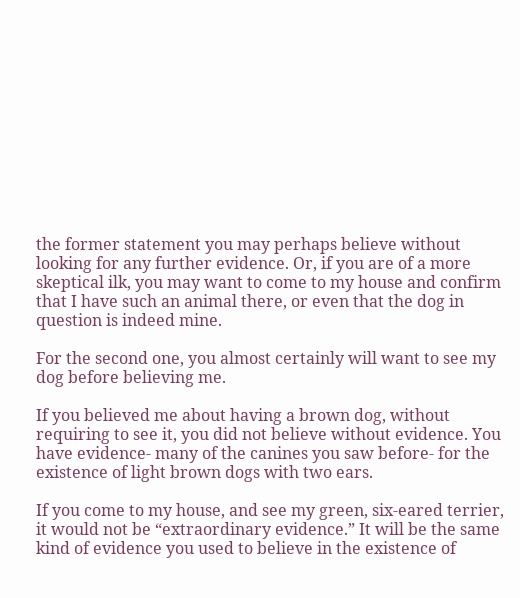the former statement you may perhaps believe without looking for any further evidence. Or, if you are of a more skeptical ilk, you may want to come to my house and confirm that I have such an animal there, or even that the dog in question is indeed mine.

For the second one, you almost certainly will want to see my dog before believing me.

If you believed me about having a brown dog, without requiring to see it, you did not believe without evidence. You have evidence- many of the canines you saw before- for the existence of light brown dogs with two ears.

If you come to my house, and see my green, six-eared terrier, it would not be “extraordinary evidence.” It will be the same kind of evidence you used to believe in the existence of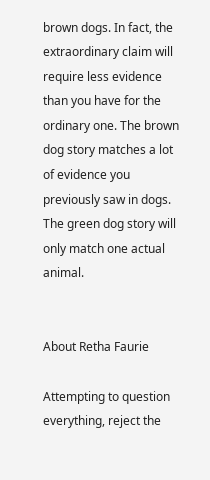brown dogs. In fact, the extraordinary claim will require less evidence than you have for the ordinary one. The brown dog story matches a lot of evidence you previously saw in dogs. The green dog story will only match one actual animal.


About Retha Faurie

Attempting to question everything, reject the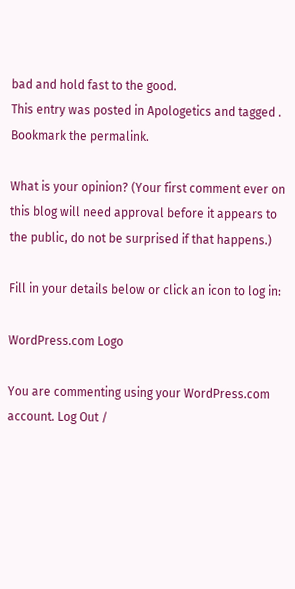bad and hold fast to the good.
This entry was posted in Apologetics and tagged . Bookmark the permalink.

What is your opinion? (Your first comment ever on this blog will need approval before it appears to the public, do not be surprised if that happens.)

Fill in your details below or click an icon to log in:

WordPress.com Logo

You are commenting using your WordPress.com account. Log Out /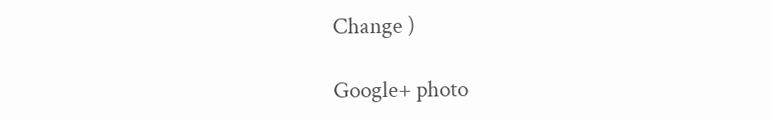Change )

Google+ photo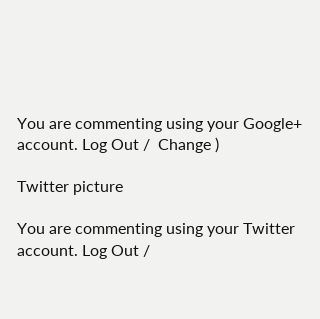You are commenting using your Google+ account. Log Out /  Change )

Twitter picture

You are commenting using your Twitter account. Log Out /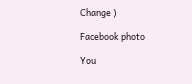Change )

Facebook photo

You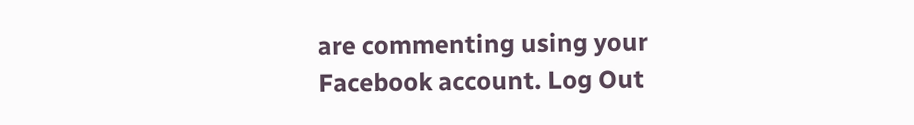are commenting using your Facebook account. Log Out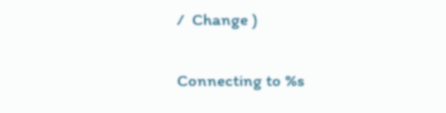/  Change )


Connecting to %s